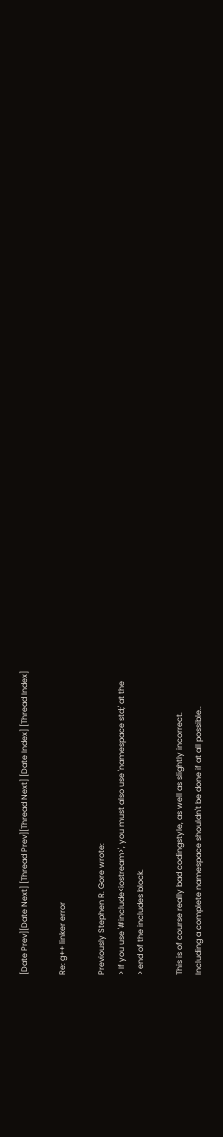[Date Prev][Date Next] [Thread Prev][Thread Next] [Date Index] [Thread Index]

Re: g++ linker error

Previously Stephen R. Gore wrote:
> If you use '#include<iostream>', you must also use 'namespace std;' at the
> end of the includes block.

This is of course really bad codingstyle, as well as slightly incorrect.
Including a complete namespace shouldn't be done if at all possible..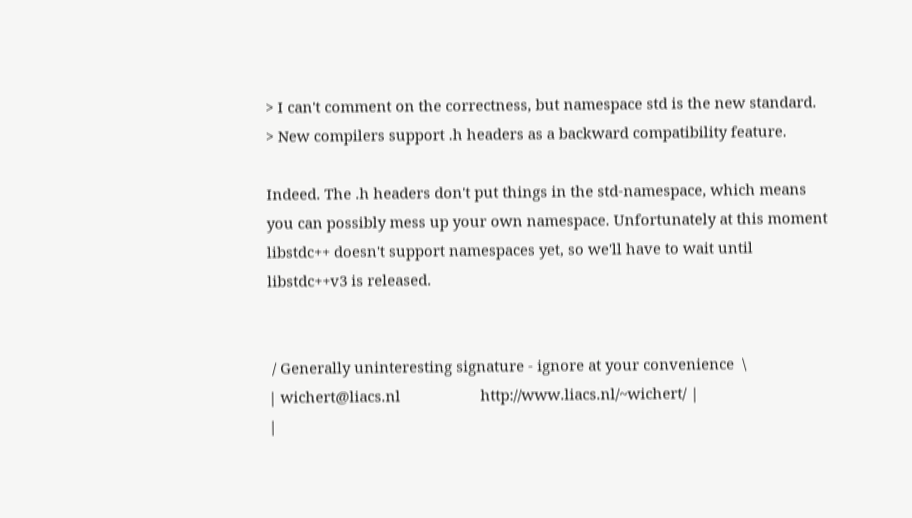> I can't comment on the correctness, but namespace std is the new standard.
> New compilers support .h headers as a backward compatibility feature.

Indeed. The .h headers don't put things in the std-namespace, which means
you can possibly mess up your own namespace. Unfortunately at this moment
libstdc++ doesn't support namespaces yet, so we'll have to wait until
libstdc++v3 is released.


 / Generally uninteresting signature - ignore at your convenience  \
| wichert@liacs.nl                    http://www.liacs.nl/~wichert/ |
|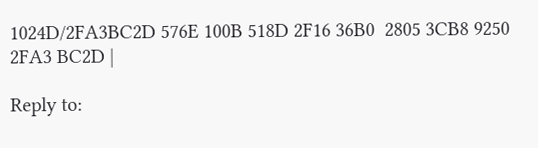1024D/2FA3BC2D 576E 100B 518D 2F16 36B0  2805 3CB8 9250 2FA3 BC2D |

Reply to: